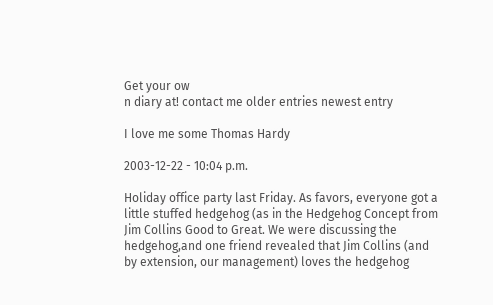Get your ow
n diary at! contact me older entries newest entry

I love me some Thomas Hardy

2003-12-22 - 10:04 p.m.

Holiday office party last Friday. As favors, everyone got a little stuffed hedgehog (as in the Hedgehog Concept from Jim Collins Good to Great. We were discussing the hedgehog,and one friend revealed that Jim Collins (and by extension, our management) loves the hedgehog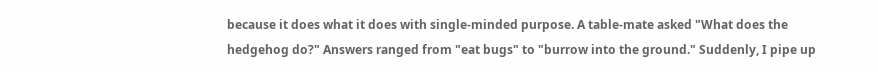because it does what it does with single-minded purpose. A table-mate asked "What does the hedgehog do?" Answers ranged from "eat bugs" to "burrow into the ground." Suddenly, I pipe up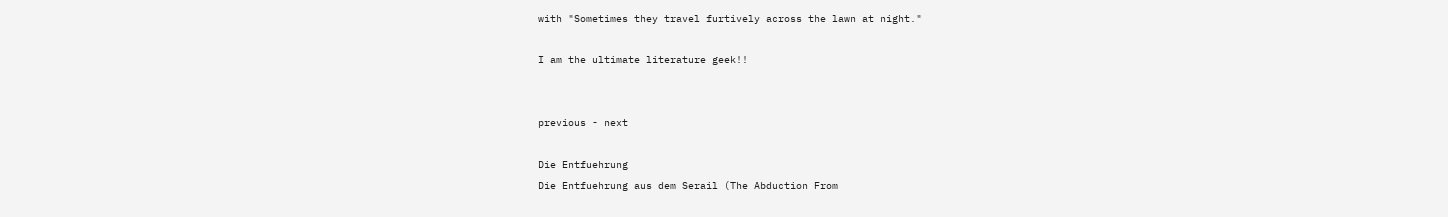with "Sometimes they travel furtively across the lawn at night."

I am the ultimate literature geek!!


previous - next

Die Entfuehrung
Die Entfuehrung aus dem Serail (The Abduction From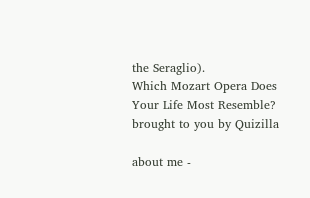the Seraglio).
Which Mozart Opera Does Your Life Most Resemble?
brought to you by Quizilla

about me -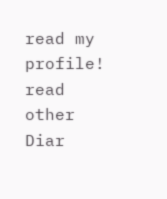read my profile! read other Diar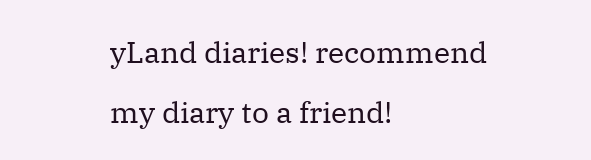yLand diaries! recommend my diary to a friend!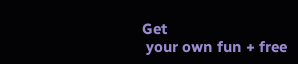Get
 your own fun + free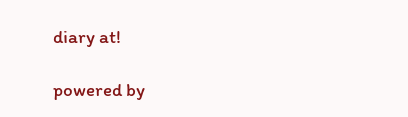diary at!

powered by